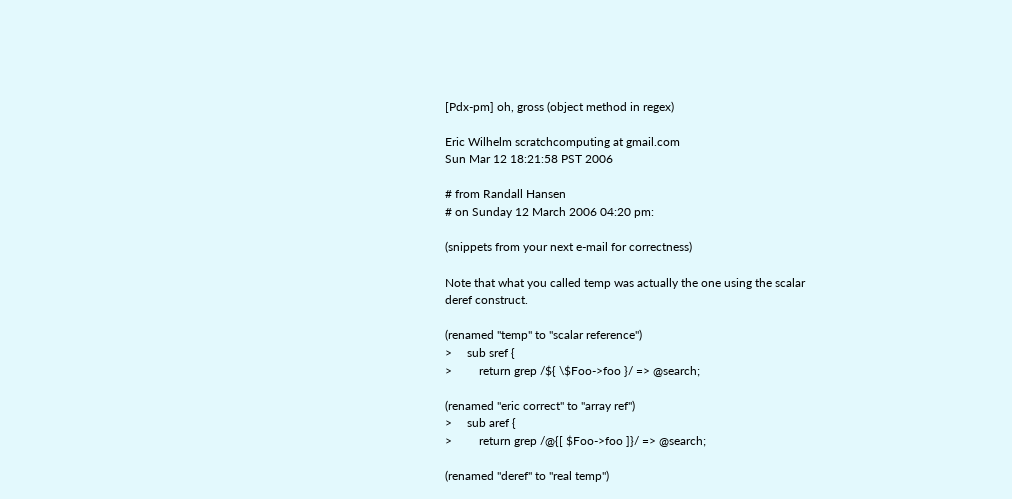[Pdx-pm] oh, gross (object method in regex)

Eric Wilhelm scratchcomputing at gmail.com
Sun Mar 12 18:21:58 PST 2006

# from Randall Hansen
# on Sunday 12 March 2006 04:20 pm:

(snippets from your next e-mail for correctness)

Note that what you called temp was actually the one using the scalar
deref construct.

(renamed "temp" to "scalar reference")
>     sub sref {
>         return grep /${ \$Foo->foo }/ => @search;

(renamed "eric correct" to "array ref")
>     sub aref {
>         return grep /@{[ $Foo->foo ]}/ => @search;

(renamed "deref" to "real temp")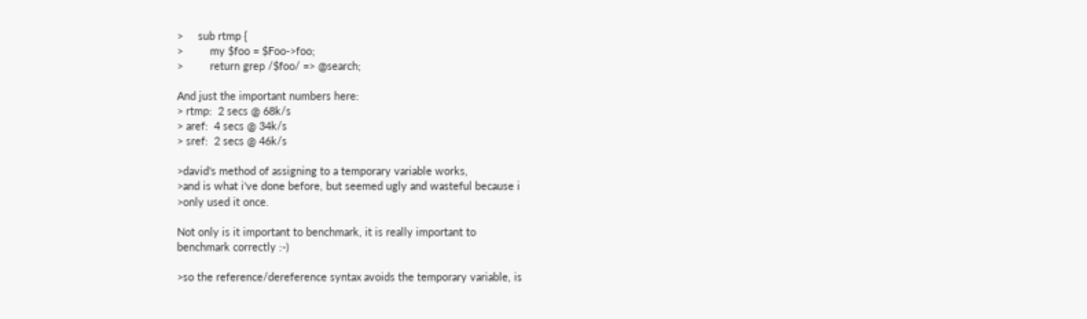>     sub rtmp {
>         my $foo = $Foo->foo;
>         return grep /$foo/ => @search;

And just the important numbers here:
> rtmp:  2 secs @ 68k/s
> aref:  4 secs @ 34k/s
> sref:  2 secs @ 46k/s

>david's method of assigning to a temporary variable works,
>and is what i've done before, but seemed ugly and wasteful because i
>only used it once.

Not only is it important to benchmark, it is really important to
benchmark correctly :-)

>so the reference/dereference syntax avoids the temporary variable, is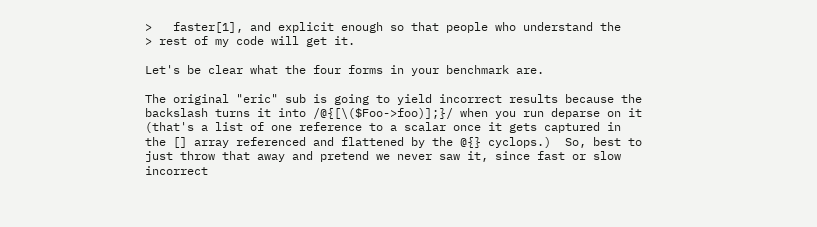>   faster[1], and explicit enough so that people who understand the
> rest of my code will get it.

Let's be clear what the four forms in your benchmark are.

The original "eric" sub is going to yield incorrect results because the
backslash turns it into /@{[\($Foo->foo)];}/ when you run deparse on it
(that's a list of one reference to a scalar once it gets captured in
the [] array referenced and flattened by the @{} cyclops.)  So, best to
just throw that away and pretend we never saw it, since fast or slow
incorrect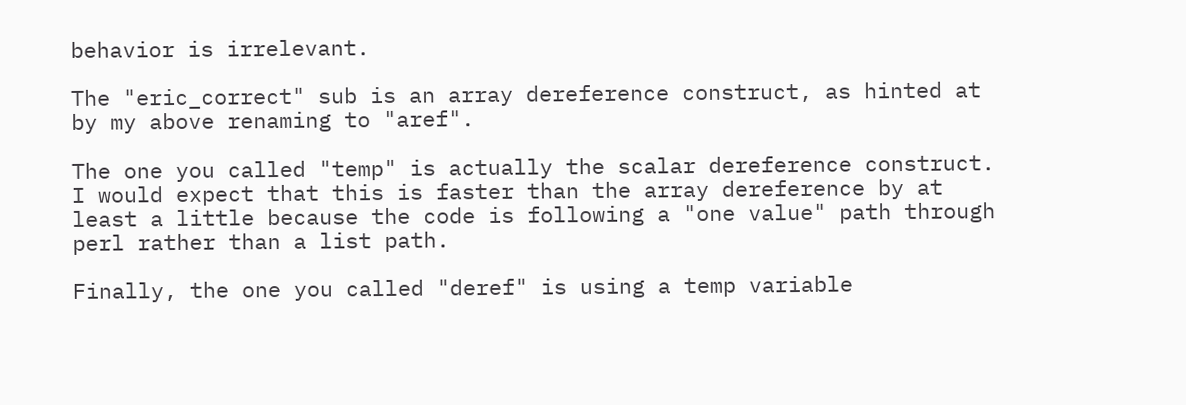behavior is irrelevant.

The "eric_correct" sub is an array dereference construct, as hinted at
by my above renaming to "aref".

The one you called "temp" is actually the scalar dereference construct.
I would expect that this is faster than the array dereference by at
least a little because the code is following a "one value" path through
perl rather than a list path.

Finally, the one you called "deref" is using a temp variable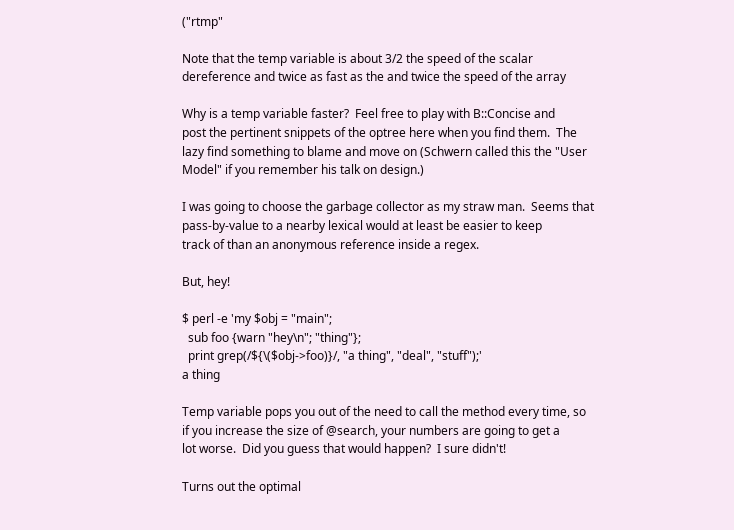("rtmp"

Note that the temp variable is about 3/2 the speed of the scalar
dereference and twice as fast as the and twice the speed of the array

Why is a temp variable faster?  Feel free to play with B::Concise and
post the pertinent snippets of the optree here when you find them.  The
lazy find something to blame and move on (Schwern called this the "User
Model" if you remember his talk on design.)

I was going to choose the garbage collector as my straw man.  Seems that
pass-by-value to a nearby lexical would at least be easier to keep
track of than an anonymous reference inside a regex.

But, hey!

$ perl -e 'my $obj = "main";
  sub foo {warn "hey\n"; "thing"};
  print grep(/${\($obj->foo)}/, "a thing", "deal", "stuff");'
a thing

Temp variable pops you out of the need to call the method every time, so
if you increase the size of @search, your numbers are going to get a
lot worse.  Did you guess that would happen?  I sure didn't!

Turns out the optimal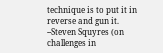technique is to put it in reverse and gun it.
--Steven Squyres (on challenges in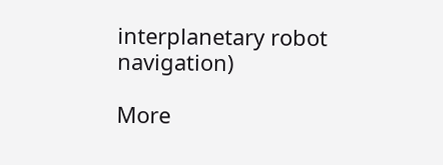interplanetary robot navigation)

More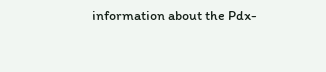information about the Pdx-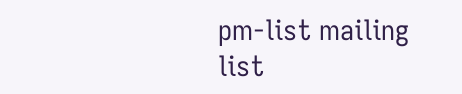pm-list mailing list